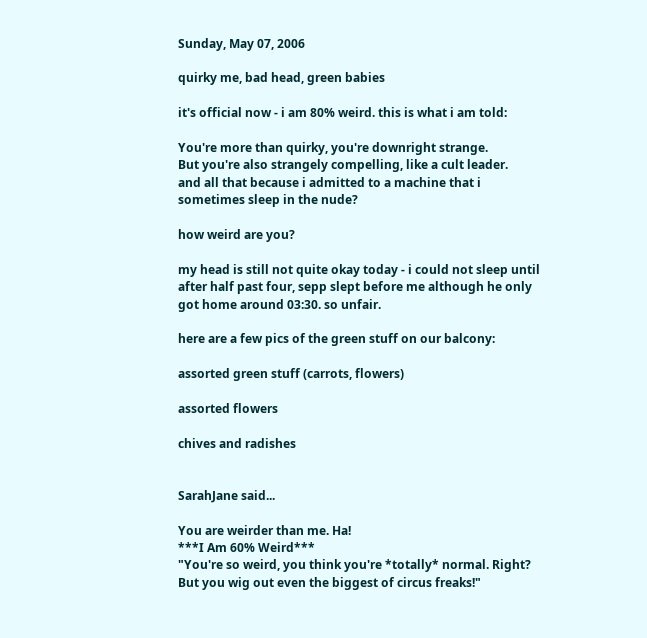Sunday, May 07, 2006

quirky me, bad head, green babies

it's official now - i am 80% weird. this is what i am told:

You're more than quirky, you're downright strange.
But you're also strangely compelling, like a cult leader.
and all that because i admitted to a machine that i sometimes sleep in the nude?

how weird are you?

my head is still not quite okay today - i could not sleep until after half past four, sepp slept before me although he only got home around 03:30. so unfair.

here are a few pics of the green stuff on our balcony:

assorted green stuff (carrots, flowers)

assorted flowers

chives and radishes


SarahJane said...

You are weirder than me. Ha!
***I Am 60% Weird***
"You're so weird, you think you're *totally* normal. Right?
But you wig out even the biggest of circus freaks!"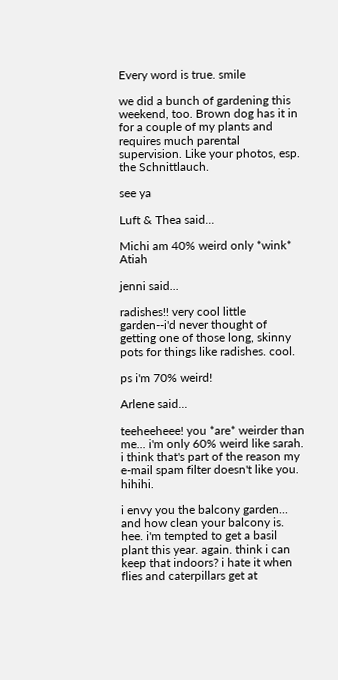Every word is true. smile

we did a bunch of gardening this weekend, too. Brown dog has it in for a couple of my plants and requires much parental supervision. Like your photos, esp. the Schnittlauch.

see ya

Luft & Thea said...

Michi am 40% weird only *wink* Atiah

jenni said...

radishes!! very cool little garden--i'd never thought of getting one of those long, skinny pots for things like radishes. cool.

ps i'm 70% weird!

Arlene said...

teeheeheee! you *are* weirder than me... i'm only 60% weird like sarah. i think that's part of the reason my e-mail spam filter doesn't like you. hihihi.

i envy you the balcony garden... and how clean your balcony is. hee. i'm tempted to get a basil plant this year. again. think i can keep that indoors? i hate it when flies and caterpillars get at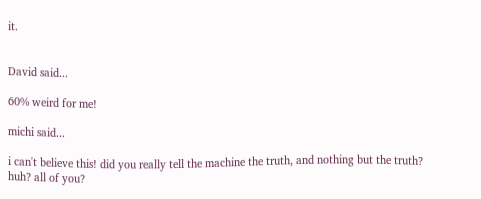it.


David said...

60% weird for me!

michi said...

i can't believe this! did you really tell the machine the truth, and nothing but the truth? huh? all of you?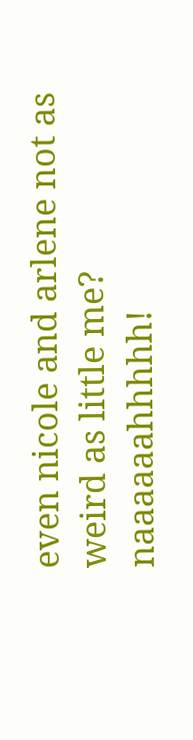even nicole and arlene not as weird as little me? naaaaaahhhhh!